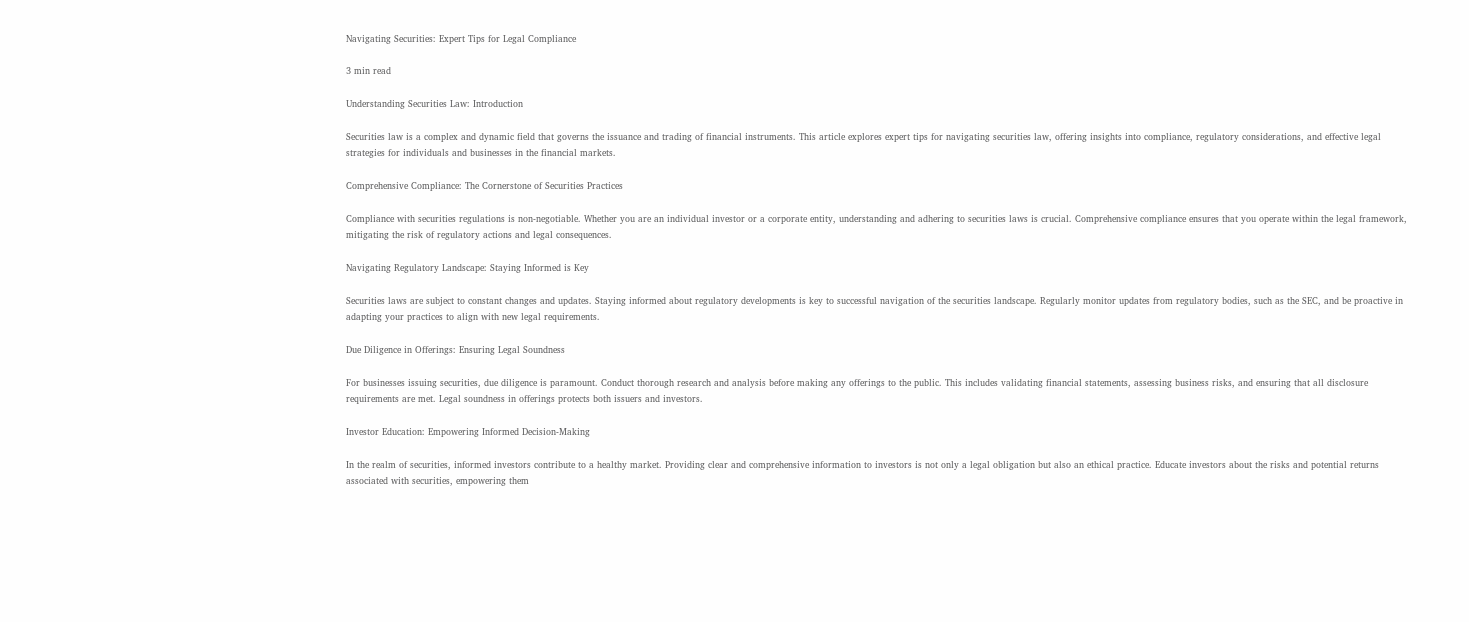Navigating Securities: Expert Tips for Legal Compliance

3 min read

Understanding Securities Law: Introduction

Securities law is a complex and dynamic field that governs the issuance and trading of financial instruments. This article explores expert tips for navigating securities law, offering insights into compliance, regulatory considerations, and effective legal strategies for individuals and businesses in the financial markets.

Comprehensive Compliance: The Cornerstone of Securities Practices

Compliance with securities regulations is non-negotiable. Whether you are an individual investor or a corporate entity, understanding and adhering to securities laws is crucial. Comprehensive compliance ensures that you operate within the legal framework, mitigating the risk of regulatory actions and legal consequences.

Navigating Regulatory Landscape: Staying Informed is Key

Securities laws are subject to constant changes and updates. Staying informed about regulatory developments is key to successful navigation of the securities landscape. Regularly monitor updates from regulatory bodies, such as the SEC, and be proactive in adapting your practices to align with new legal requirements.

Due Diligence in Offerings: Ensuring Legal Soundness

For businesses issuing securities, due diligence is paramount. Conduct thorough research and analysis before making any offerings to the public. This includes validating financial statements, assessing business risks, and ensuring that all disclosure requirements are met. Legal soundness in offerings protects both issuers and investors.

Investor Education: Empowering Informed Decision-Making

In the realm of securities, informed investors contribute to a healthy market. Providing clear and comprehensive information to investors is not only a legal obligation but also an ethical practice. Educate investors about the risks and potential returns associated with securities, empowering them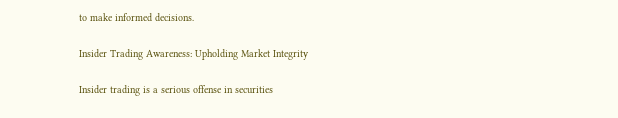to make informed decisions.

Insider Trading Awareness: Upholding Market Integrity

Insider trading is a serious offense in securities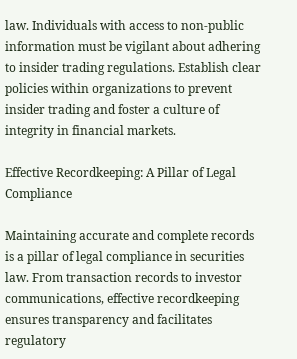law. Individuals with access to non-public information must be vigilant about adhering to insider trading regulations. Establish clear policies within organizations to prevent insider trading and foster a culture of integrity in financial markets.

Effective Recordkeeping: A Pillar of Legal Compliance

Maintaining accurate and complete records is a pillar of legal compliance in securities law. From transaction records to investor communications, effective recordkeeping ensures transparency and facilitates regulatory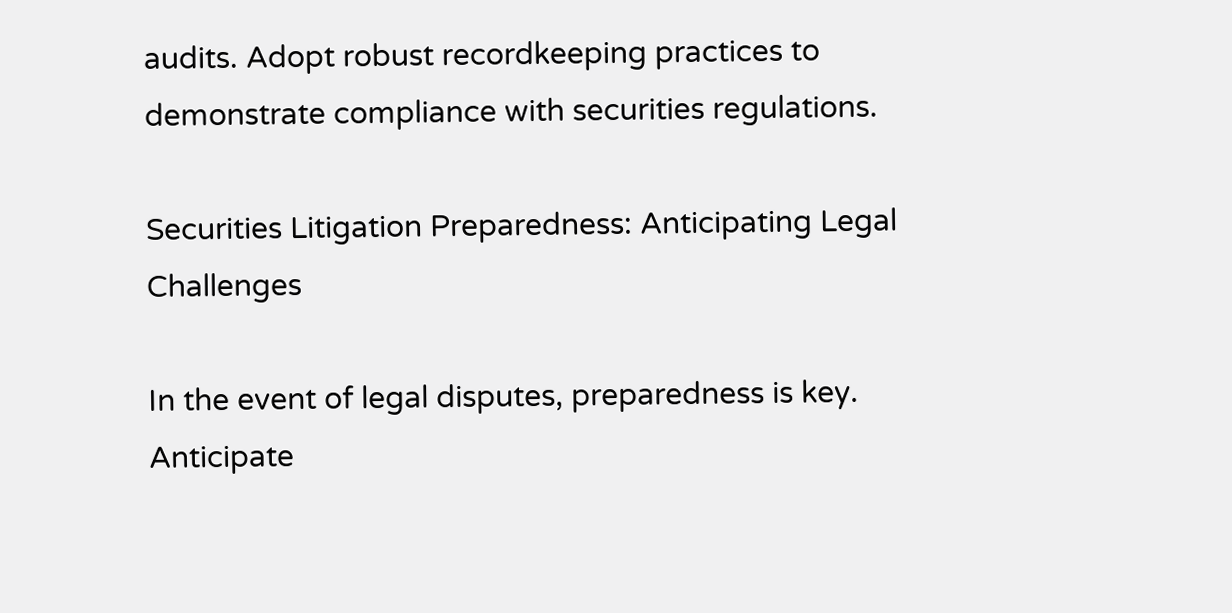audits. Adopt robust recordkeeping practices to demonstrate compliance with securities regulations.

Securities Litigation Preparedness: Anticipating Legal Challenges

In the event of legal disputes, preparedness is key. Anticipate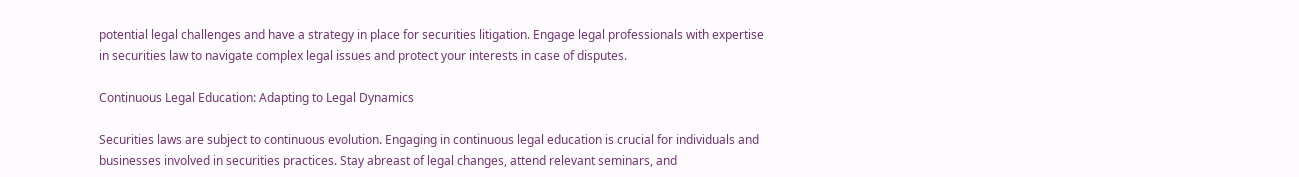potential legal challenges and have a strategy in place for securities litigation. Engage legal professionals with expertise in securities law to navigate complex legal issues and protect your interests in case of disputes.

Continuous Legal Education: Adapting to Legal Dynamics

Securities laws are subject to continuous evolution. Engaging in continuous legal education is crucial for individuals and businesses involved in securities practices. Stay abreast of legal changes, attend relevant seminars, and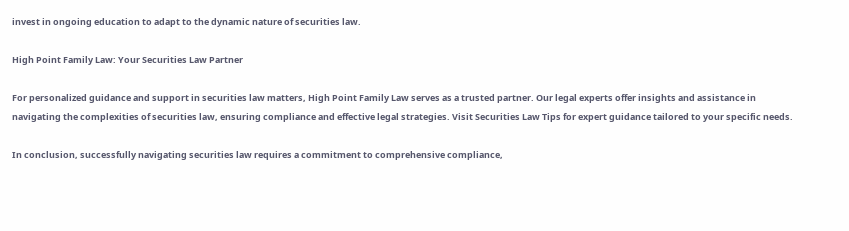invest in ongoing education to adapt to the dynamic nature of securities law.

High Point Family Law: Your Securities Law Partner

For personalized guidance and support in securities law matters, High Point Family Law serves as a trusted partner. Our legal experts offer insights and assistance in navigating the complexities of securities law, ensuring compliance and effective legal strategies. Visit Securities Law Tips for expert guidance tailored to your specific needs.

In conclusion, successfully navigating securities law requires a commitment to comprehensive compliance,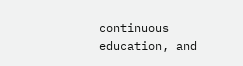continuous education, and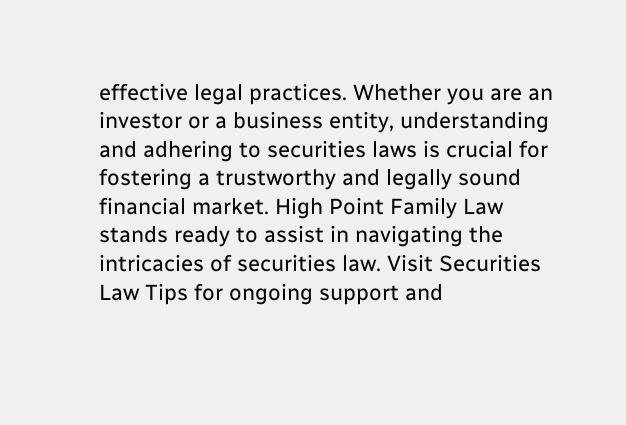effective legal practices. Whether you are an investor or a business entity, understanding and adhering to securities laws is crucial for fostering a trustworthy and legally sound financial market. High Point Family Law stands ready to assist in navigating the intricacies of securities law. Visit Securities Law Tips for ongoing support and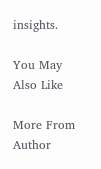insights.

You May Also Like

More From Author